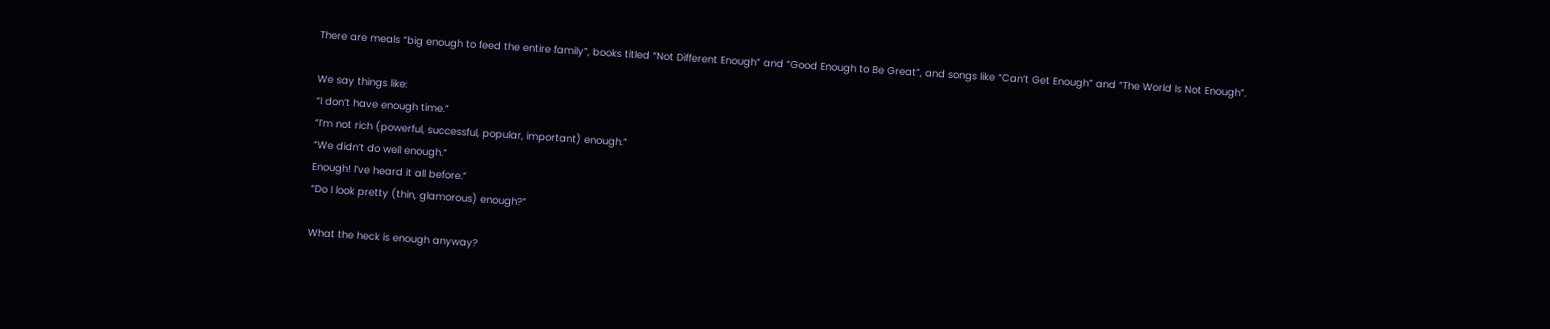There are meals “big enough to feed the entire family”, books titled “Not Different Enough” and “Good Enough to Be Great”, and songs like “Can’t Get Enough” and “The World Is Not Enough”.

We say things like:
“I don’t have enough time.”
“I’m not rich (powerful, successful, popular, important) enough.”
“We didn’t do well enough.”
Enough! I’ve heard it all before.”
“Do I look pretty (thin, glamorous) enough?”

What the heck is enough anyway?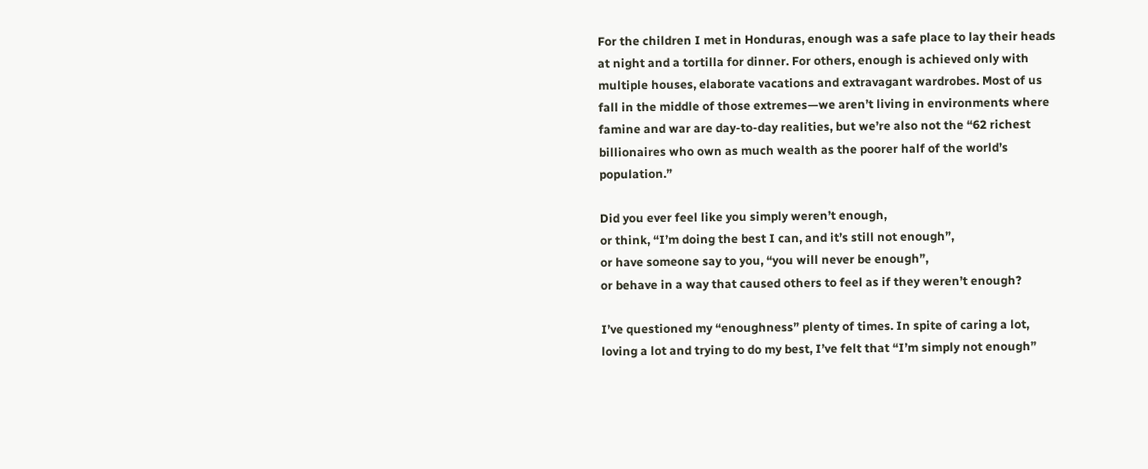For the children I met in Honduras, enough was a safe place to lay their heads at night and a tortilla for dinner. For others, enough is achieved only with multiple houses, elaborate vacations and extravagant wardrobes. Most of us fall in the middle of those extremes—we aren’t living in environments where famine and war are day-to-day realities, but we’re also not the “62 richest billionaires who own as much wealth as the poorer half of the world’s population.”

Did you ever feel like you simply weren’t enough,
or think, “I’m doing the best I can, and it’s still not enough”,
or have someone say to you, “you will never be enough”,
or behave in a way that caused others to feel as if they weren’t enough?

I’ve questioned my “enoughness” plenty of times. In spite of caring a lot, loving a lot and trying to do my best, I’ve felt that “I’m simply not enough”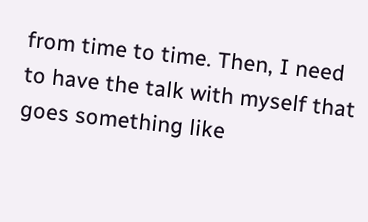from time to time. Then, I need to have the talk with myself that goes something like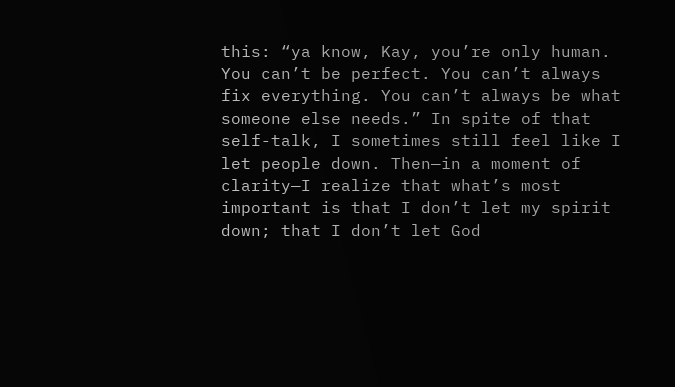this: “ya know, Kay, you’re only human. You can’t be perfect. You can’t always fix everything. You can’t always be what someone else needs.” In spite of that self-talk, I sometimes still feel like I let people down. Then—in a moment of clarity—I realize that what’s most important is that I don’t let my spirit down; that I don’t let God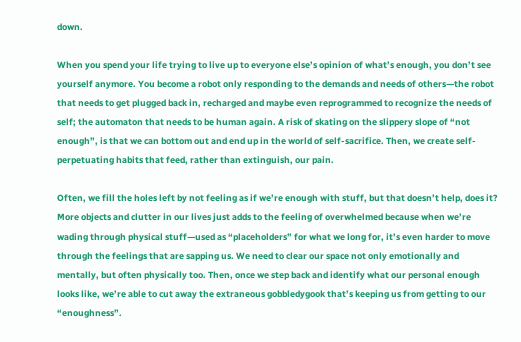down.

When you spend your life trying to live up to everyone else’s opinion of what’s enough, you don’t see yourself anymore. You become a robot only responding to the demands and needs of others—the robot that needs to get plugged back in, recharged and maybe even reprogrammed to recognize the needs of self; the automaton that needs to be human again. A risk of skating on the slippery slope of “not enough”, is that we can bottom out and end up in the world of self-sacrifice. Then, we create self-perpetuating habits that feed, rather than extinguish, our pain.

Often, we fill the holes left by not feeling as if we’re enough with stuff, but that doesn’t help, does it? More objects and clutter in our lives just adds to the feeling of overwhelmed because when we’re wading through physical stuff—used as “placeholders” for what we long for, it’s even harder to move through the feelings that are sapping us. We need to clear our space not only emotionally and mentally, but often physically too. Then, once we step back and identify what our personal enough looks like, we’re able to cut away the extraneous gobbledygook that’s keeping us from getting to our “enoughness”.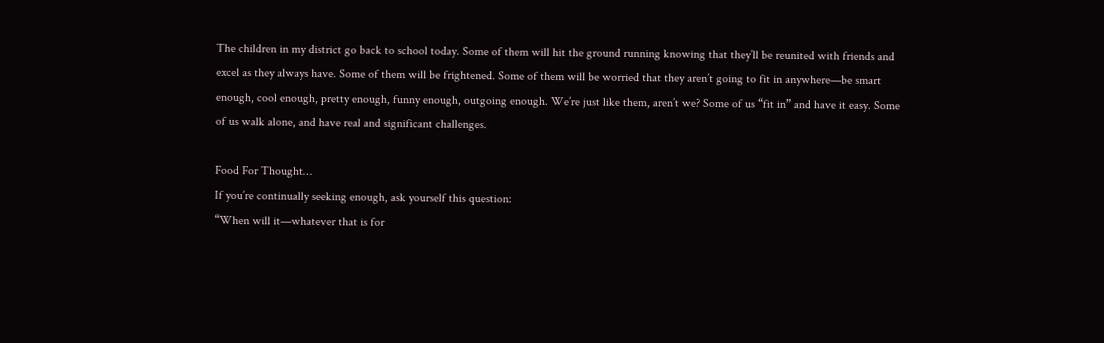The children in my district go back to school today. Some of them will hit the ground running knowing that they’ll be reunited with friends and excel as they always have. Some of them will be frightened. Some of them will be worried that they aren’t going to fit in anywhere—be smart enough, cool enough, pretty enough, funny enough, outgoing enough. We’re just like them, aren’t we? Some of us “fit in” and have it easy. Some of us walk alone, and have real and significant challenges.

Food For Thought…
If you’re continually seeking enough, ask yourself this question:
“When will it—whatever that is for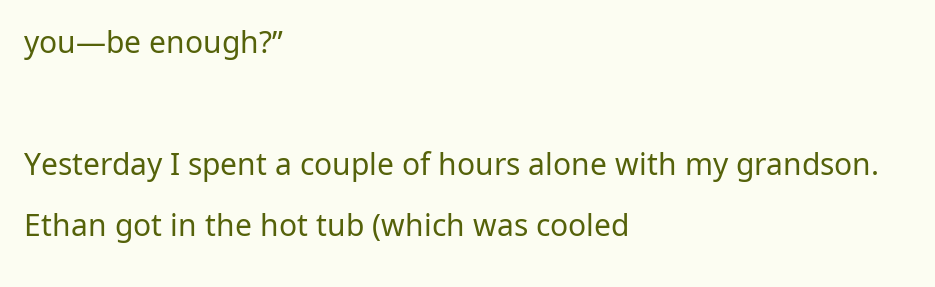you—be enough?”

Yesterday I spent a couple of hours alone with my grandson. Ethan got in the hot tub (which was cooled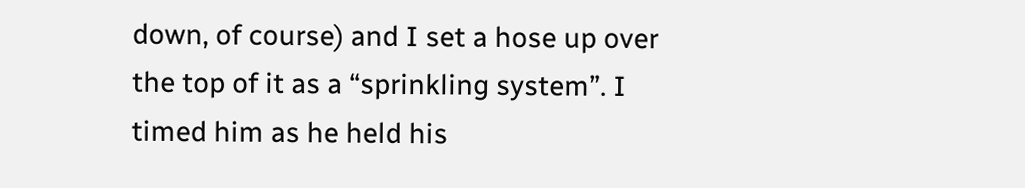down, of course) and I set a hose up over the top of it as a “sprinkling system”. I timed him as he held his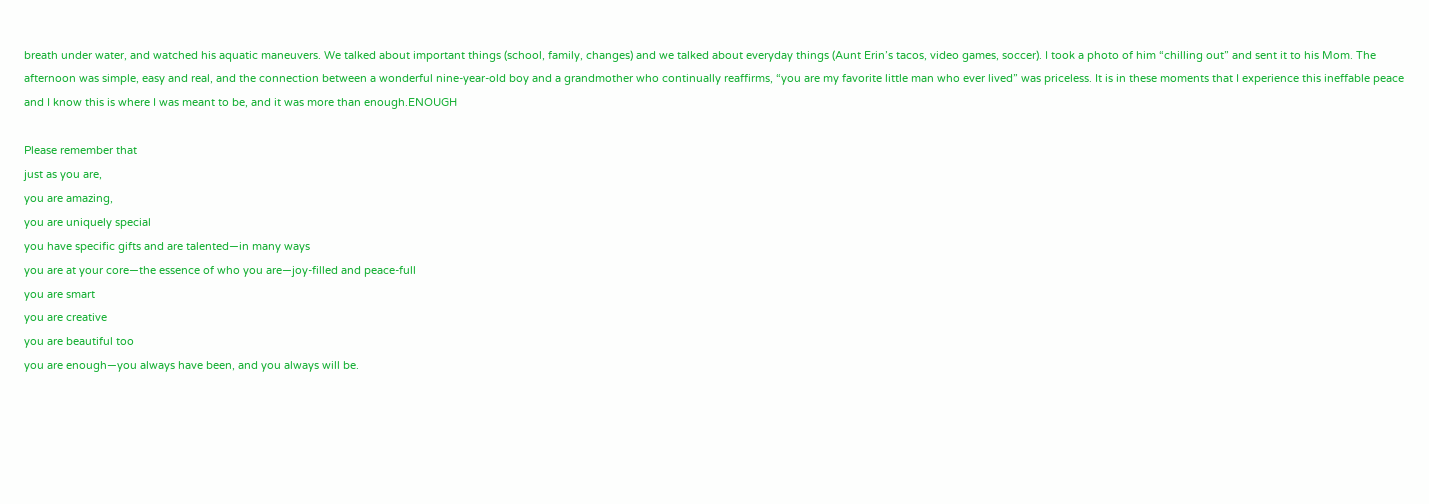breath under water, and watched his aquatic maneuvers. We talked about important things (school, family, changes) and we talked about everyday things (Aunt Erin’s tacos, video games, soccer). I took a photo of him “chilling out” and sent it to his Mom. The afternoon was simple, easy and real, and the connection between a wonderful nine-year-old boy and a grandmother who continually reaffirms, “you are my favorite little man who ever lived” was priceless. It is in these moments that I experience this ineffable peace and I know this is where I was meant to be, and it was more than enough.ENOUGH

Please remember that
just as you are,
you are amazing,
you are uniquely special
you have specific gifts and are talented—in many ways
you are at your core—the essence of who you are—joy-filled and peace-full
you are smart
you are creative
you are beautiful too
you are enough—you always have been, and you always will be.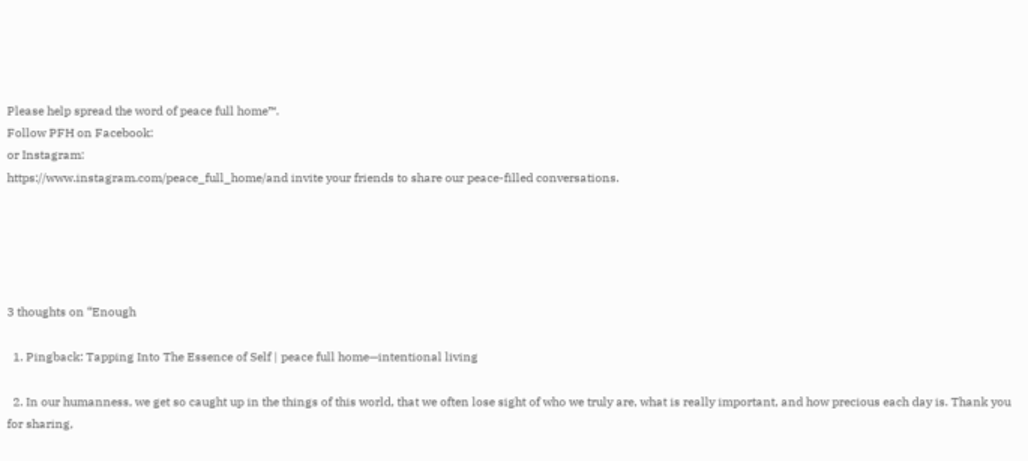Please help spread the word of peace full home™.
Follow PFH on Facebook:
or Instagram:
https://www.instagram.com/peace_full_home/and invite your friends to share our peace-filled conversations.





3 thoughts on “Enough

  1. Pingback: Tapping Into The Essence of Self | peace full home—intentional living

  2. In our humanness, we get so caught up in the things of this world, that we often lose sight of who we truly are, what is really important, and how precious each day is. Thank you for sharing,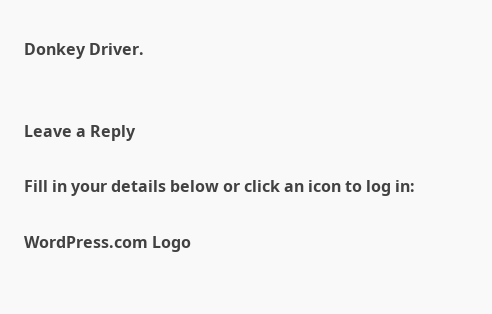Donkey Driver.


Leave a Reply

Fill in your details below or click an icon to log in:

WordPress.com Logo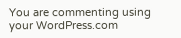You are commenting using your WordPress.com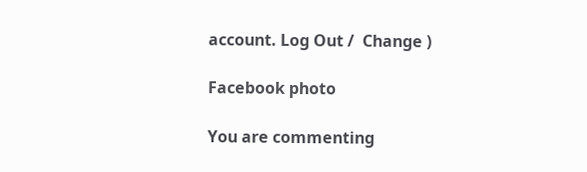account. Log Out /  Change )

Facebook photo

You are commenting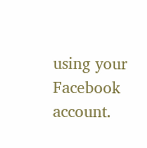using your Facebook account.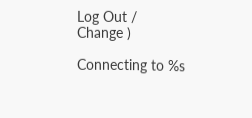Log Out /  Change )

Connecting to %s